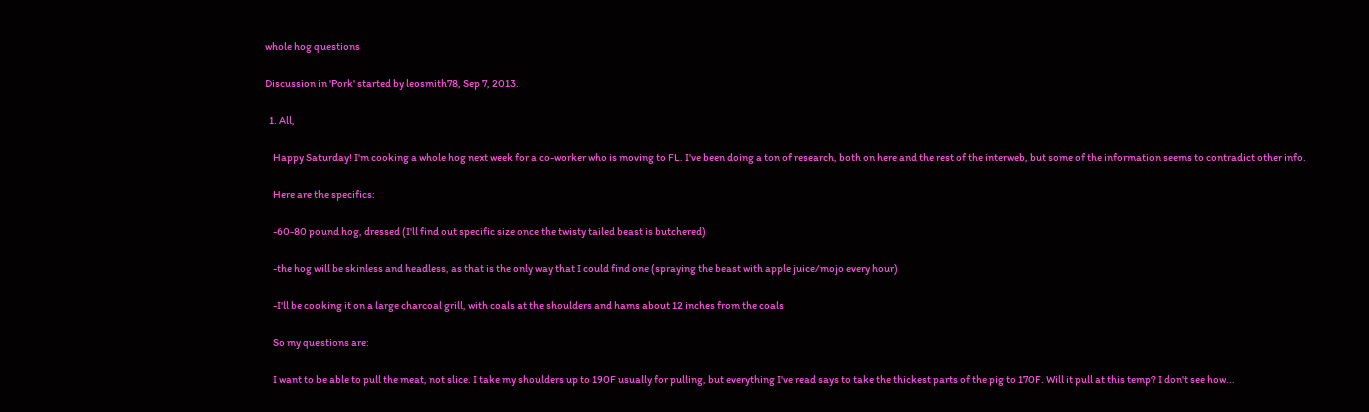whole hog questions

Discussion in 'Pork' started by leosmith78, Sep 7, 2013.

  1. All,

    Happy Saturday! I'm cooking a whole hog next week for a co-worker who is moving to FL. I've been doing a ton of research, both on here and the rest of the interweb, but some of the information seems to contradict other info.

    Here are the specifics:

    -60-80 pound hog, dressed (I'll find out specific size once the twisty tailed beast is butchered)

    -the hog will be skinless and headless, as that is the only way that I could find one (spraying the beast with apple juice/mojo every hour)

    -I'll be cooking it on a large charcoal grill, with coals at the shoulders and hams about 12 inches from the coals

    So my questions are:

    I want to be able to pull the meat, not slice. I take my shoulders up to 190F usually for pulling, but everything I've read says to take the thickest parts of the pig to 170F. Will it pull at this temp? I don't see how...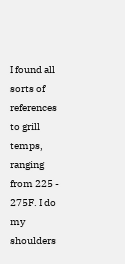I found all sorts of references to grill temps, ranging from 225 - 275F. I do my shoulders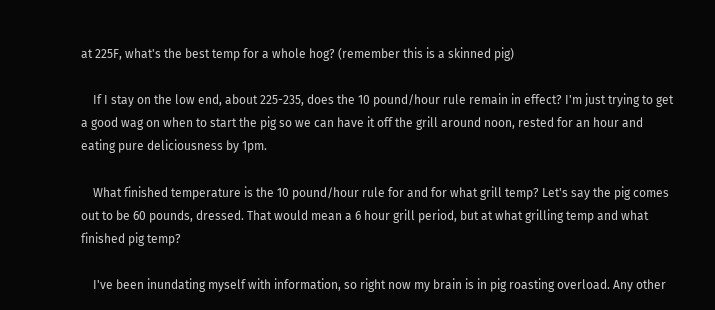at 225F, what's the best temp for a whole hog? (remember this is a skinned pig)

    If I stay on the low end, about 225-235, does the 10 pound/hour rule remain in effect? I'm just trying to get a good wag on when to start the pig so we can have it off the grill around noon, rested for an hour and eating pure deliciousness by 1pm.

    What finished temperature is the 10 pound/hour rule for and for what grill temp? Let's say the pig comes out to be 60 pounds, dressed. That would mean a 6 hour grill period, but at what grilling temp and what finished pig temp?

    I've been inundating myself with information, so right now my brain is in pig roasting overload. Any other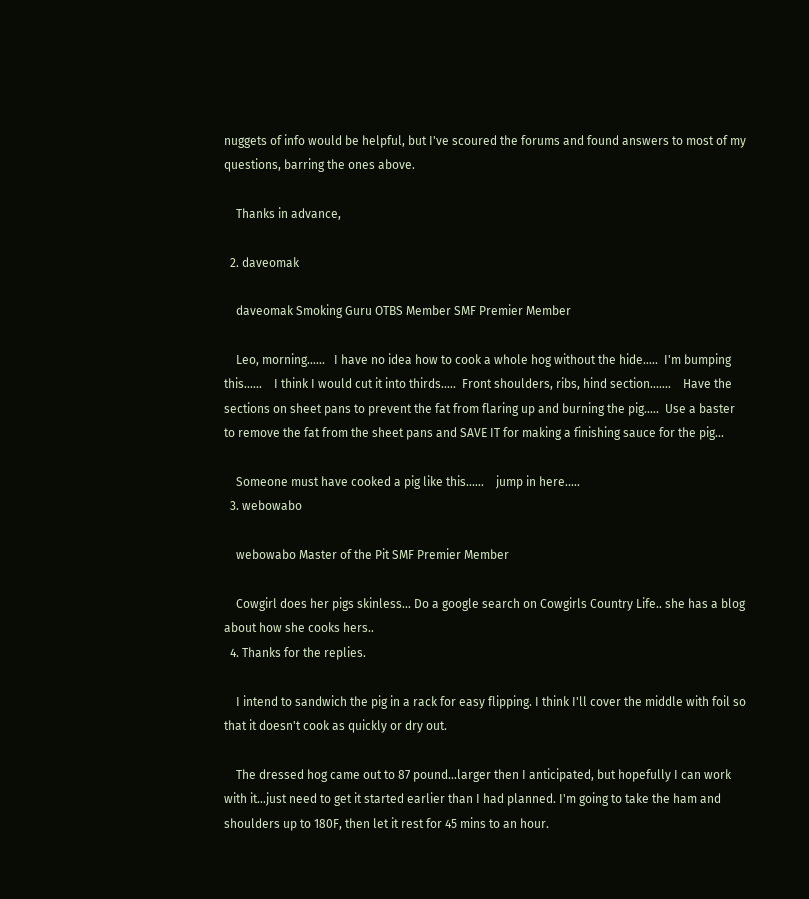nuggets of info would be helpful, but I've scoured the forums and found answers to most of my questions, barring the ones above.

    Thanks in advance,

  2. daveomak

    daveomak Smoking Guru OTBS Member SMF Premier Member

    Leo, morning......   I have no idea how to cook a whole hog without the hide.....  I'm bumping this......    I think I would cut it into thirds.....  Front shoulders, ribs, hind section.......    Have the sections on sheet pans to prevent the fat from flaring up and burning the pig.....  Use a baster to remove the fat from the sheet pans and SAVE IT for making a finishing sauce for the pig...

    Someone must have cooked a pig like this......    jump in here.....
  3. webowabo

    webowabo Master of the Pit SMF Premier Member

    Cowgirl does her pigs skinless... Do a google search on Cowgirls Country Life.. she has a blog about how she cooks hers..
  4. Thanks for the replies.

    I intend to sandwich the pig in a rack for easy flipping. I think I'll cover the middle with foil so that it doesn't cook as quickly or dry out.

    The dressed hog came out to 87 pound...larger then I anticipated, but hopefully I can work with it...just need to get it started earlier than I had planned. I'm going to take the ham and shoulders up to 180F, then let it rest for 45 mins to an hour.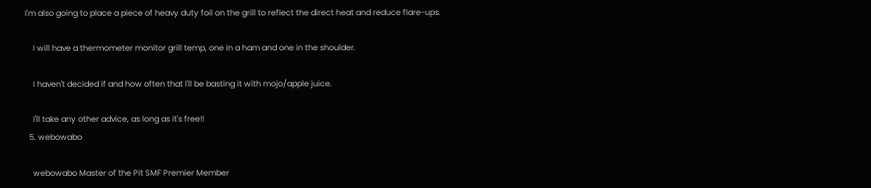I'm also going to place a piece of heavy duty foil on the grill to reflect the direct heat and reduce flare-ups.

    I will have a thermometer monitor grill temp, one in a ham and one in the shoulder.

    I haven't decided if and how often that I'll be basting it with mojo/apple juice.

    I'll take any other advice, as long as it's free!!
  5. webowabo

    webowabo Master of the Pit SMF Premier Member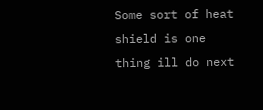Some sort of heat shield is one thing ill do next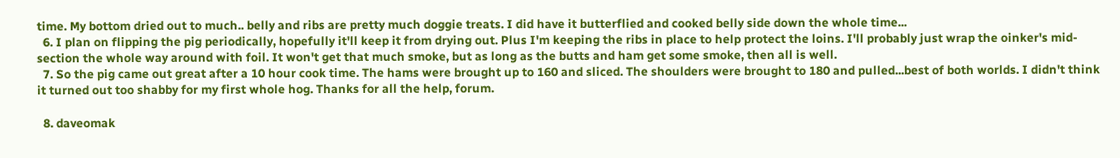time. My bottom dried out to much.. belly and ribs are pretty much doggie treats. I did have it butterflied and cooked belly side down the whole time...
  6. I plan on flipping the pig periodically, hopefully it'll keep it from drying out. Plus I'm keeping the ribs in place to help protect the loins. I'll probably just wrap the oinker's mid-section the whole way around with foil. It won't get that much smoke, but as long as the butts and ham get some smoke, then all is well.
  7. So the pig came out great after a 10 hour cook time. The hams were brought up to 160 and sliced. The shoulders were brought to 180 and pulled...best of both worlds. I didn't think it turned out too shabby for my first whole hog. Thanks for all the help, forum.

  8. daveomak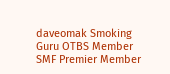daveomak Smoking Guru OTBS Member SMF Premier Member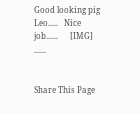Good looking pig Leo.....   Nice job......      [IMG]  ......


Share This Page